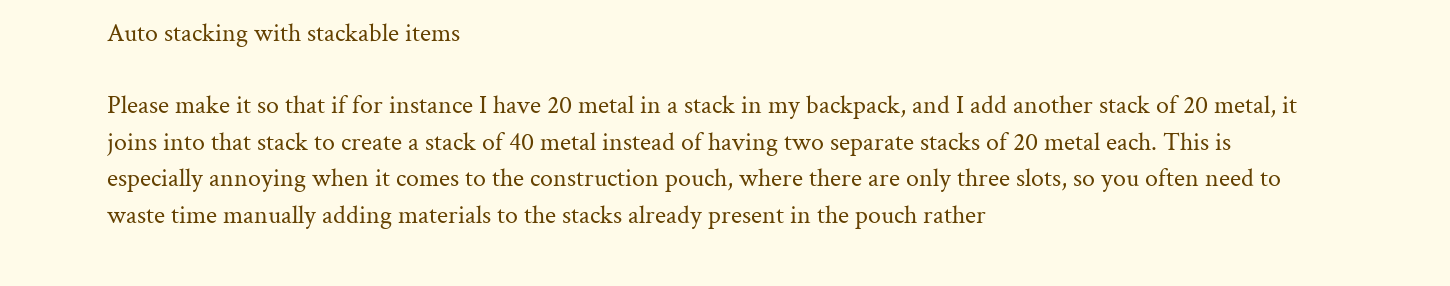Auto stacking with stackable items

Please make it so that if for instance I have 20 metal in a stack in my backpack, and I add another stack of 20 metal, it joins into that stack to create a stack of 40 metal instead of having two separate stacks of 20 metal each. This is especially annoying when it comes to the construction pouch, where there are only three slots, so you often need to waste time manually adding materials to the stacks already present in the pouch rather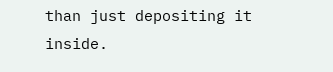than just depositing it inside.